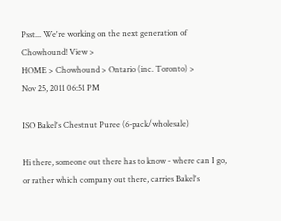Psst... We're working on the next generation of Chowhound! View >
HOME > Chowhound > Ontario (inc. Toronto) >
Nov 25, 2011 06:51 PM

ISO Bakel's Chestnut Puree (6-pack/wholesale)

Hi there, someone out there has to know - where can I go, or rather which company out there, carries Bakel's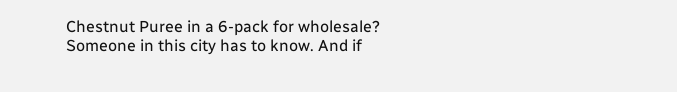Chestnut Puree in a 6-pack for wholesale? Someone in this city has to know. And if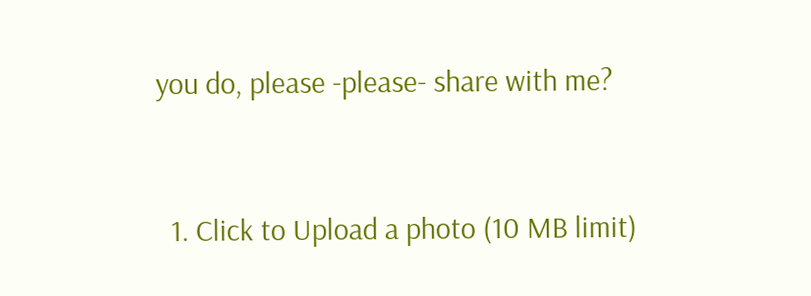you do, please -please- share with me?


  1. Click to Upload a photo (10 MB limit)